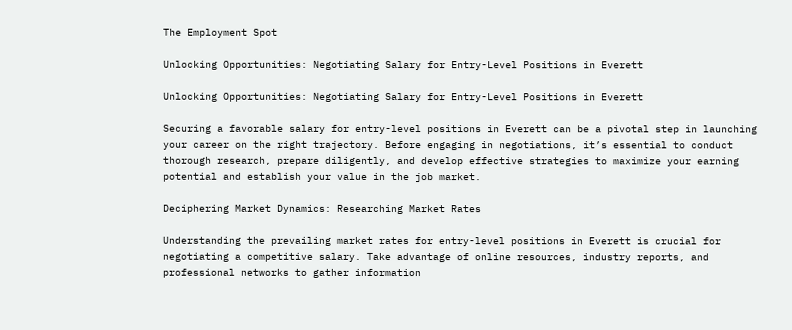The Employment Spot

Unlocking Opportunities: Negotiating Salary for Entry-Level Positions in Everett

Unlocking Opportunities: Negotiating Salary for Entry-Level Positions in Everett

Securing a favorable salary for entry-level positions in Everett can be a pivotal step in launching your career on the right trajectory. Before engaging in negotiations, it’s essential to conduct thorough research, prepare diligently, and develop effective strategies to maximize your earning potential and establish your value in the job market.

Deciphering Market Dynamics: Researching Market Rates

Understanding the prevailing market rates for entry-level positions in Everett is crucial for negotiating a competitive salary. Take advantage of online resources, industry reports, and professional networks to gather information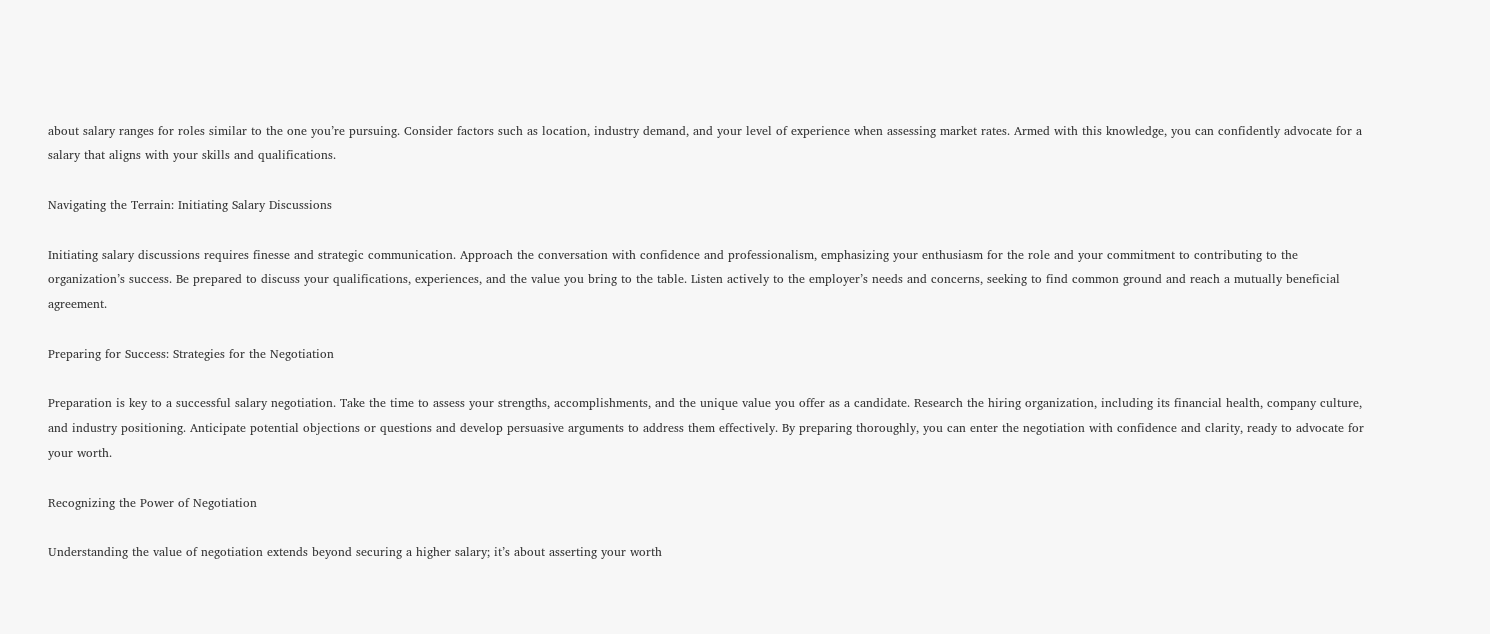about salary ranges for roles similar to the one you’re pursuing. Consider factors such as location, industry demand, and your level of experience when assessing market rates. Armed with this knowledge, you can confidently advocate for a salary that aligns with your skills and qualifications.

Navigating the Terrain: Initiating Salary Discussions

Initiating salary discussions requires finesse and strategic communication. Approach the conversation with confidence and professionalism, emphasizing your enthusiasm for the role and your commitment to contributing to the organization’s success. Be prepared to discuss your qualifications, experiences, and the value you bring to the table. Listen actively to the employer’s needs and concerns, seeking to find common ground and reach a mutually beneficial agreement.

Preparing for Success: Strategies for the Negotiation

Preparation is key to a successful salary negotiation. Take the time to assess your strengths, accomplishments, and the unique value you offer as a candidate. Research the hiring organization, including its financial health, company culture, and industry positioning. Anticipate potential objections or questions and develop persuasive arguments to address them effectively. By preparing thoroughly, you can enter the negotiation with confidence and clarity, ready to advocate for your worth.

Recognizing the Power of Negotiation

Understanding the value of negotiation extends beyond securing a higher salary; it’s about asserting your worth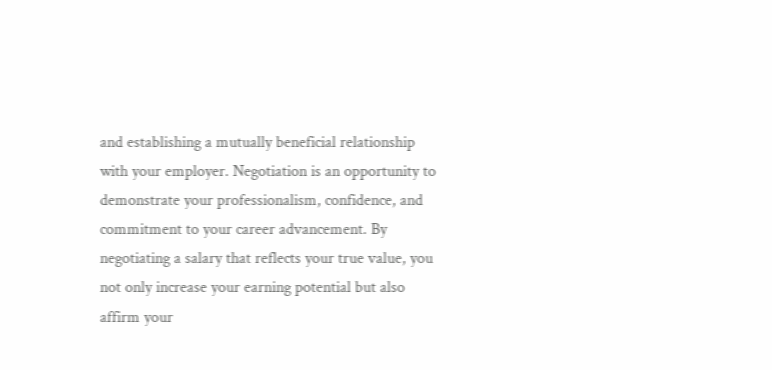and establishing a mutually beneficial relationship with your employer. Negotiation is an opportunity to demonstrate your professionalism, confidence, and commitment to your career advancement. By negotiating a salary that reflects your true value, you not only increase your earning potential but also affirm your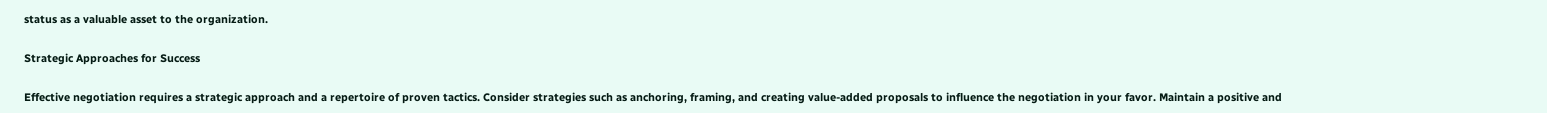status as a valuable asset to the organization.

Strategic Approaches for Success

Effective negotiation requires a strategic approach and a repertoire of proven tactics. Consider strategies such as anchoring, framing, and creating value-added proposals to influence the negotiation in your favor. Maintain a positive and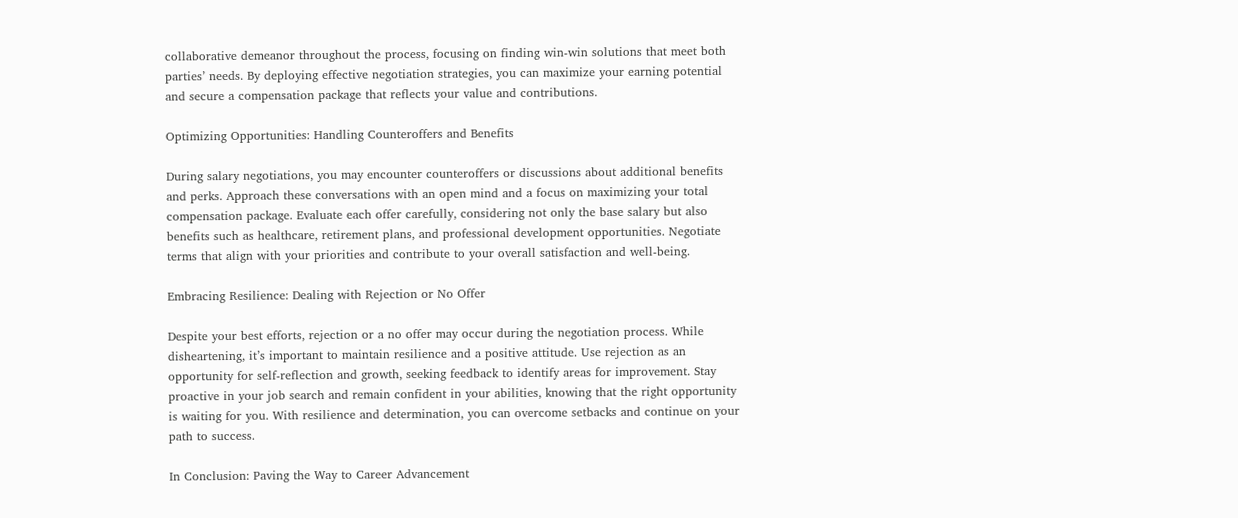collaborative demeanor throughout the process, focusing on finding win-win solutions that meet both parties’ needs. By deploying effective negotiation strategies, you can maximize your earning potential and secure a compensation package that reflects your value and contributions.

Optimizing Opportunities: Handling Counteroffers and Benefits

During salary negotiations, you may encounter counteroffers or discussions about additional benefits and perks. Approach these conversations with an open mind and a focus on maximizing your total compensation package. Evaluate each offer carefully, considering not only the base salary but also benefits such as healthcare, retirement plans, and professional development opportunities. Negotiate terms that align with your priorities and contribute to your overall satisfaction and well-being.

Embracing Resilience: Dealing with Rejection or No Offer

Despite your best efforts, rejection or a no offer may occur during the negotiation process. While disheartening, it’s important to maintain resilience and a positive attitude. Use rejection as an opportunity for self-reflection and growth, seeking feedback to identify areas for improvement. Stay proactive in your job search and remain confident in your abilities, knowing that the right opportunity is waiting for you. With resilience and determination, you can overcome setbacks and continue on your path to success.

In Conclusion: Paving the Way to Career Advancement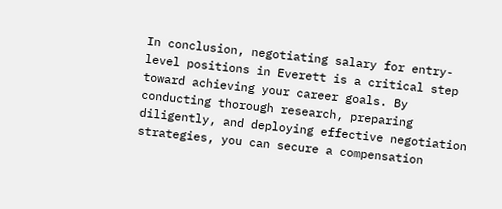In conclusion, negotiating salary for entry-level positions in Everett is a critical step toward achieving your career goals. By conducting thorough research, preparing diligently, and deploying effective negotiation strategies, you can secure a compensation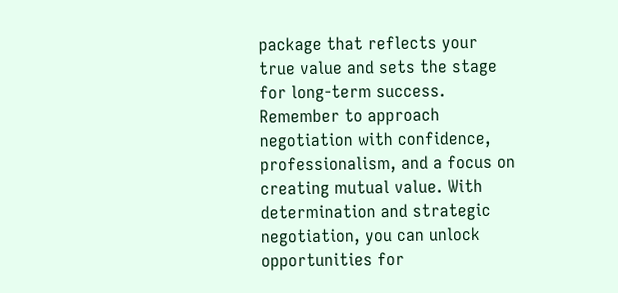package that reflects your true value and sets the stage for long-term success. Remember to approach negotiation with confidence, professionalism, and a focus on creating mutual value. With determination and strategic negotiation, you can unlock opportunities for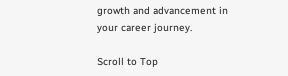growth and advancement in your career journey.

Scroll to Top